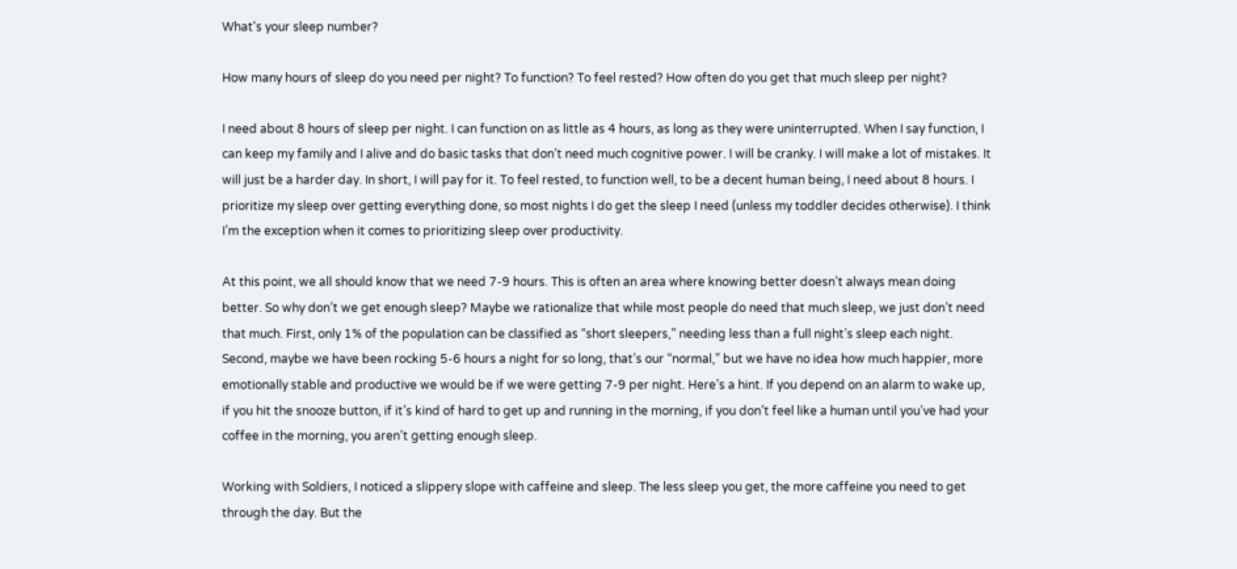What's your sleep number?

How many hours of sleep do you need per night? To function? To feel rested? How often do you get that much sleep per night?

I need about 8 hours of sleep per night. I can function on as little as 4 hours, as long as they were uninterrupted. When I say function, I can keep my family and I alive and do basic tasks that don’t need much cognitive power. I will be cranky. I will make a lot of mistakes. It will just be a harder day. In short, I will pay for it. To feel rested, to function well, to be a decent human being, I need about 8 hours. I prioritize my sleep over getting everything done, so most nights I do get the sleep I need (unless my toddler decides otherwise). I think I’m the exception when it comes to prioritizing sleep over productivity.

At this point, we all should know that we need 7-9 hours. This is often an area where knowing better doesn’t always mean doing better. So why don’t we get enough sleep? Maybe we rationalize that while most people do need that much sleep, we just don’t need that much. First, only 1% of the population can be classified as “short sleepers,” needing less than a full night’s sleep each night. Second, maybe we have been rocking 5-6 hours a night for so long, that’s our “normal,” but we have no idea how much happier, more emotionally stable and productive we would be if we were getting 7-9 per night. Here’s a hint. If you depend on an alarm to wake up, if you hit the snooze button, if it’s kind of hard to get up and running in the morning, if you don’t feel like a human until you’ve had your coffee in the morning, you aren’t getting enough sleep.

Working with Soldiers, I noticed a slippery slope with caffeine and sleep. The less sleep you get, the more caffeine you need to get through the day. But the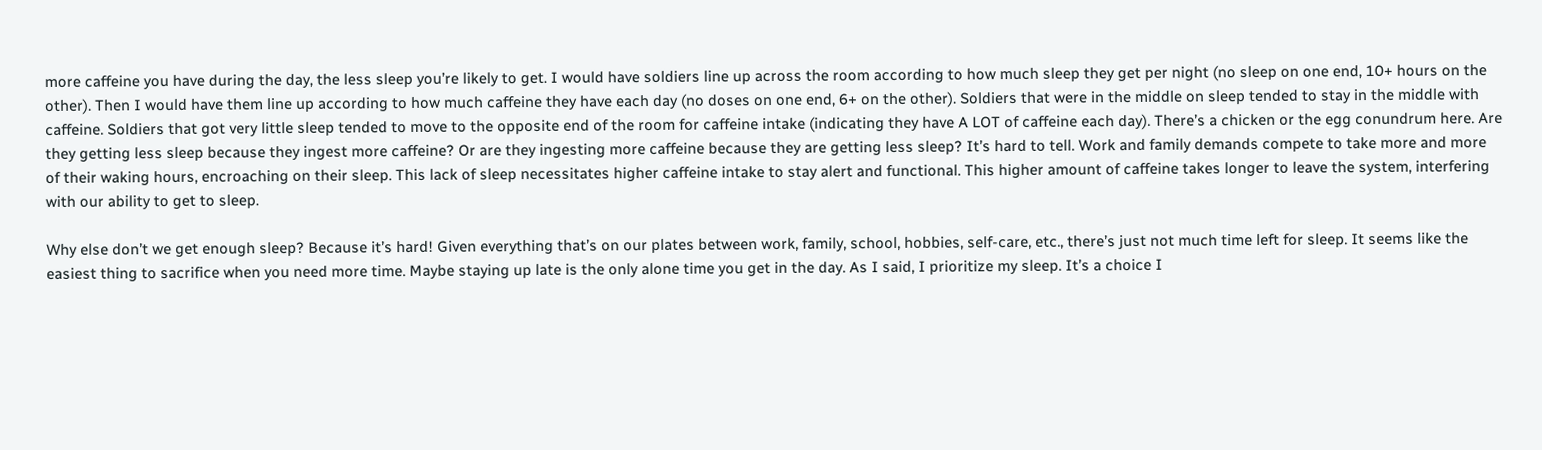more caffeine you have during the day, the less sleep you’re likely to get. I would have soldiers line up across the room according to how much sleep they get per night (no sleep on one end, 10+ hours on the other). Then I would have them line up according to how much caffeine they have each day (no doses on one end, 6+ on the other). Soldiers that were in the middle on sleep tended to stay in the middle with caffeine. Soldiers that got very little sleep tended to move to the opposite end of the room for caffeine intake (indicating they have A LOT of caffeine each day). There’s a chicken or the egg conundrum here. Are they getting less sleep because they ingest more caffeine? Or are they ingesting more caffeine because they are getting less sleep? It’s hard to tell. Work and family demands compete to take more and more of their waking hours, encroaching on their sleep. This lack of sleep necessitates higher caffeine intake to stay alert and functional. This higher amount of caffeine takes longer to leave the system, interfering with our ability to get to sleep.

Why else don’t we get enough sleep? Because it’s hard! Given everything that’s on our plates between work, family, school, hobbies, self-care, etc., there’s just not much time left for sleep. It seems like the easiest thing to sacrifice when you need more time. Maybe staying up late is the only alone time you get in the day. As I said, I prioritize my sleep. It’s a choice I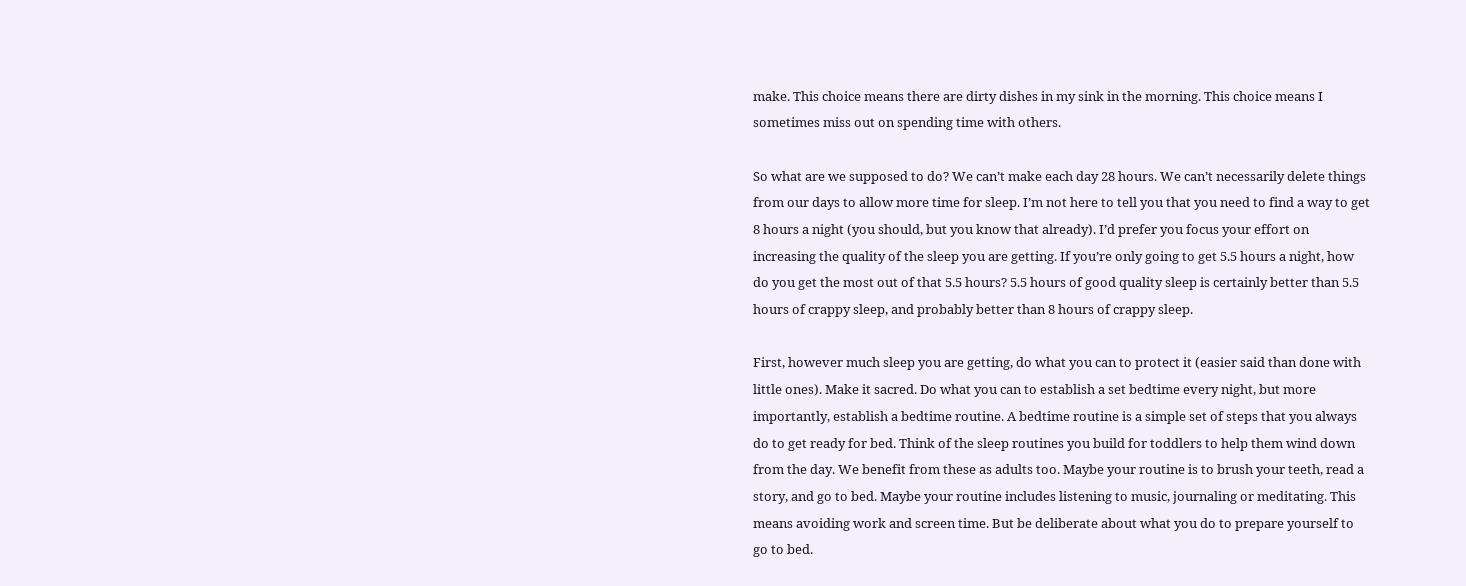make. This choice means there are dirty dishes in my sink in the morning. This choice means I sometimes miss out on spending time with others.

So what are we supposed to do? We can’t make each day 28 hours. We can’t necessarily delete things from our days to allow more time for sleep. I’m not here to tell you that you need to find a way to get 8 hours a night (you should, but you know that already). I’d prefer you focus your effort on increasing the quality of the sleep you are getting. If you’re only going to get 5.5 hours a night, how do you get the most out of that 5.5 hours? 5.5 hours of good quality sleep is certainly better than 5.5 hours of crappy sleep, and probably better than 8 hours of crappy sleep.

First, however much sleep you are getting, do what you can to protect it (easier said than done with little ones). Make it sacred. Do what you can to establish a set bedtime every night, but more importantly, establish a bedtime routine. A bedtime routine is a simple set of steps that you always do to get ready for bed. Think of the sleep routines you build for toddlers to help them wind down from the day. We benefit from these as adults too. Maybe your routine is to brush your teeth, read a story, and go to bed. Maybe your routine includes listening to music, journaling or meditating. This means avoiding work and screen time. But be deliberate about what you do to prepare yourself to go to bed.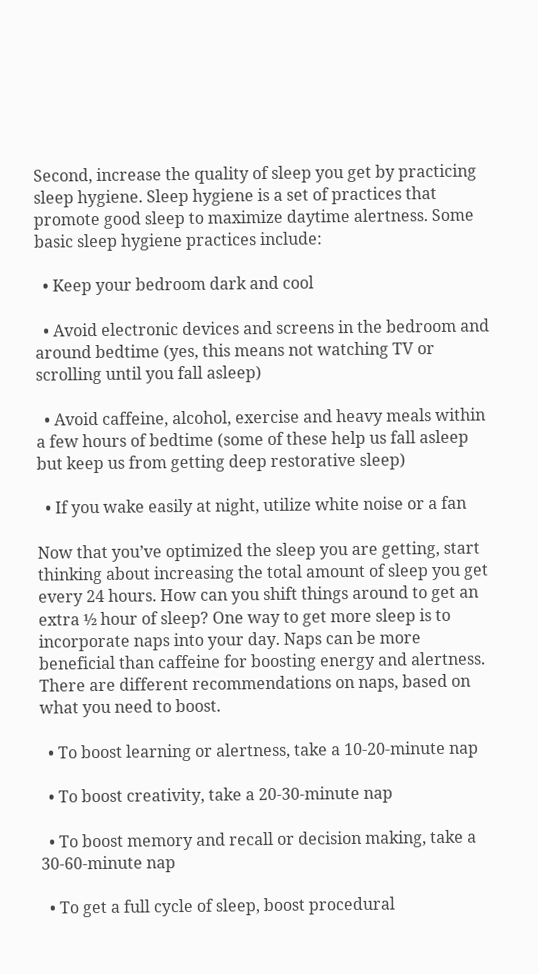Second, increase the quality of sleep you get by practicing sleep hygiene. Sleep hygiene is a set of practices that promote good sleep to maximize daytime alertness. Some basic sleep hygiene practices include:

  • Keep your bedroom dark and cool

  • Avoid electronic devices and screens in the bedroom and around bedtime (yes, this means not watching TV or scrolling until you fall asleep)

  • Avoid caffeine, alcohol, exercise and heavy meals within a few hours of bedtime (some of these help us fall asleep but keep us from getting deep restorative sleep)

  • If you wake easily at night, utilize white noise or a fan

Now that you’ve optimized the sleep you are getting, start thinking about increasing the total amount of sleep you get every 24 hours. How can you shift things around to get an extra ½ hour of sleep? One way to get more sleep is to incorporate naps into your day. Naps can be more beneficial than caffeine for boosting energy and alertness. There are different recommendations on naps, based on what you need to boost.

  • To boost learning or alertness, take a 10-20-minute nap

  • To boost creativity, take a 20-30-minute nap

  • To boost memory and recall or decision making, take a 30-60-minute nap

  • To get a full cycle of sleep, boost procedural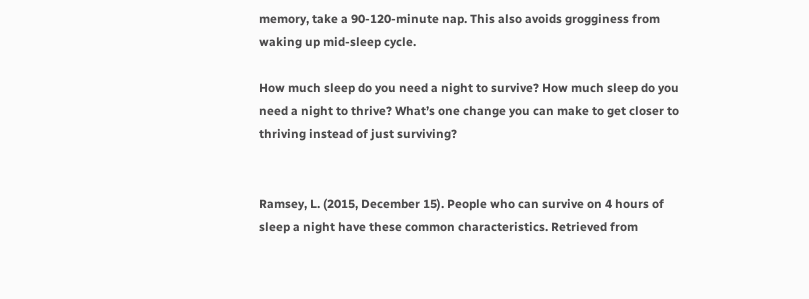memory, take a 90-120-minute nap. This also avoids grogginess from waking up mid-sleep cycle.

How much sleep do you need a night to survive? How much sleep do you need a night to thrive? What’s one change you can make to get closer to thriving instead of just surviving?


Ramsey, L. (2015, December 15). People who can survive on 4 hours of sleep a night have these common characteristics. Retrieved from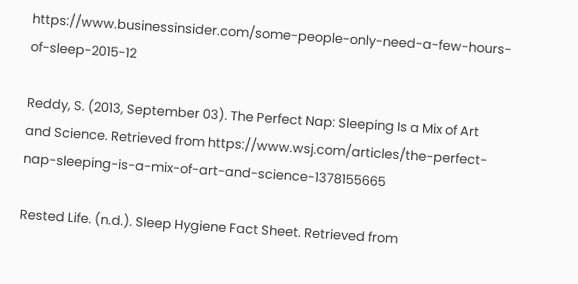https://www.businessinsider.com/some-people-only-need-a-few-hours-of-sleep-2015-12

Reddy, S. (2013, September 03). The Perfect Nap: Sleeping Is a Mix of Art and Science. Retrieved from https://www.wsj.com/articles/the-perfect-nap-sleeping-is-a-mix-of-art-and-science-1378155665

Rested Life. (n.d.). Sleep Hygiene Fact Sheet. Retrieved from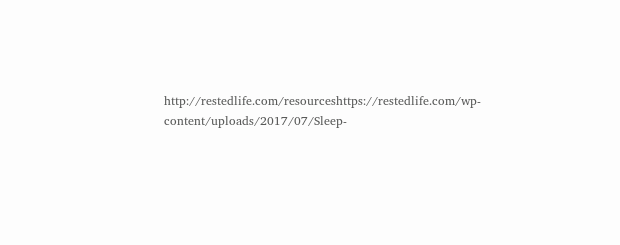http://restedlife.com/resourceshttps://restedlife.com/wp-content/uploads/2017/07/Sleep-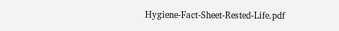Hygiene-Fact-Sheet-Rested-Life.pdf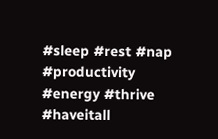#sleep #rest #nap #productivity #energy #thrive #haveitall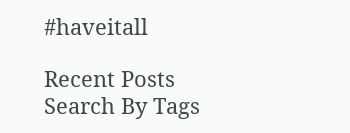#haveitall

Recent Posts
Search By Tags